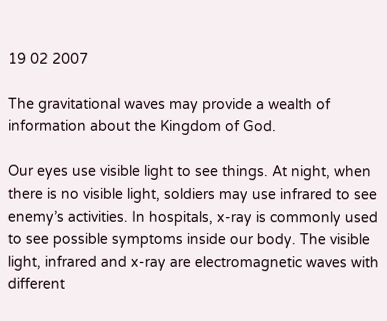19 02 2007

The gravitational waves may provide a wealth of information about the Kingdom of God.

Our eyes use visible light to see things. At night, when there is no visible light, soldiers may use infrared to see enemy’s activities. In hospitals, x-ray is commonly used to see possible symptoms inside our body. The visible light, infrared and x-ray are electromagnetic waves with different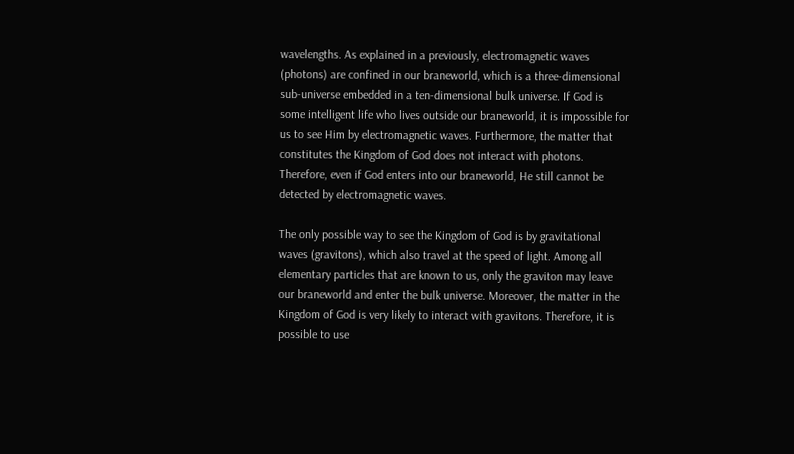wavelengths. As explained in a previously, electromagnetic waves (photons) are confined in our braneworld, which is a three-dimensional sub-universe embedded in a ten-dimensional bulk universe. If God is some intelligent life who lives outside our braneworld, it is impossible for us to see Him by electromagnetic waves. Furthermore, the matter that constitutes the Kingdom of God does not interact with photons. Therefore, even if God enters into our braneworld, He still cannot be detected by electromagnetic waves.

The only possible way to see the Kingdom of God is by gravitational waves (gravitons), which also travel at the speed of light. Among all elementary particles that are known to us, only the graviton may leave our braneworld and enter the bulk universe. Moreover, the matter in the Kingdom of God is very likely to interact with gravitons. Therefore, it is possible to use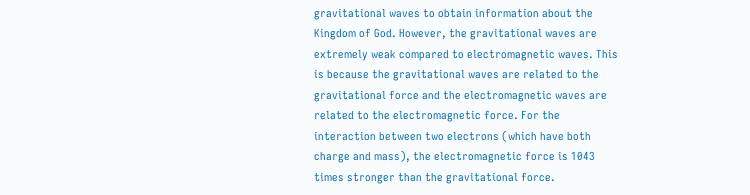gravitational waves to obtain information about the Kingdom of God. However, the gravitational waves are extremely weak compared to electromagnetic waves. This is because the gravitational waves are related to the gravitational force and the electromagnetic waves are related to the electromagnetic force. For the interaction between two electrons (which have both charge and mass), the electromagnetic force is 1043 times stronger than the gravitational force.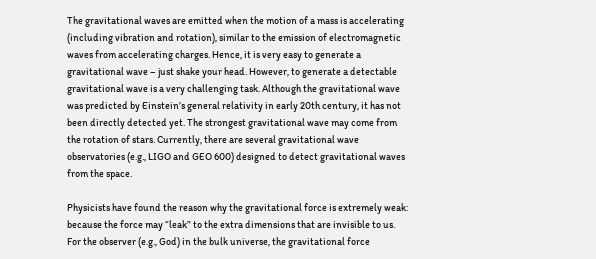The gravitational waves are emitted when the motion of a mass is accelerating (including vibration and rotation), similar to the emission of electromagnetic waves from accelerating charges. Hence, it is very easy to generate a gravitational wave – just shake your head. However, to generate a detectable gravitational wave is a very challenging task. Although the gravitational wave was predicted by Einstein’s general relativity in early 20th century, it has not been directly detected yet. The strongest gravitational wave may come from the rotation of stars. Currently, there are several gravitational wave observatories (e.g., LIGO and GEO 600) designed to detect gravitational waves from the space.

Physicists have found the reason why the gravitational force is extremely weak: because the force may “leak” to the extra dimensions that are invisible to us. For the observer (e.g., God) in the bulk universe, the gravitational force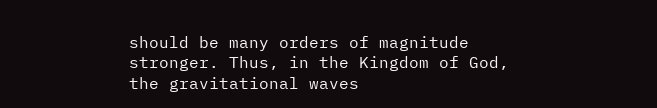should be many orders of magnitude stronger. Thus, in the Kingdom of God, the gravitational waves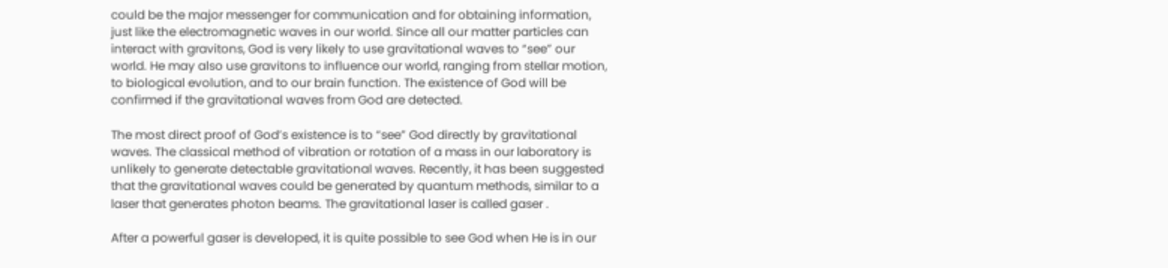could be the major messenger for communication and for obtaining information, just like the electromagnetic waves in our world. Since all our matter particles can interact with gravitons, God is very likely to use gravitational waves to “see” our world. He may also use gravitons to influence our world, ranging from stellar motion, to biological evolution, and to our brain function. The existence of God will be confirmed if the gravitational waves from God are detected.

The most direct proof of God’s existence is to “see” God directly by gravitational waves. The classical method of vibration or rotation of a mass in our laboratory is unlikely to generate detectable gravitational waves. Recently, it has been suggested that the gravitational waves could be generated by quantum methods, similar to a laser that generates photon beams. The gravitational laser is called gaser .

After a powerful gaser is developed, it is quite possible to see God when He is in our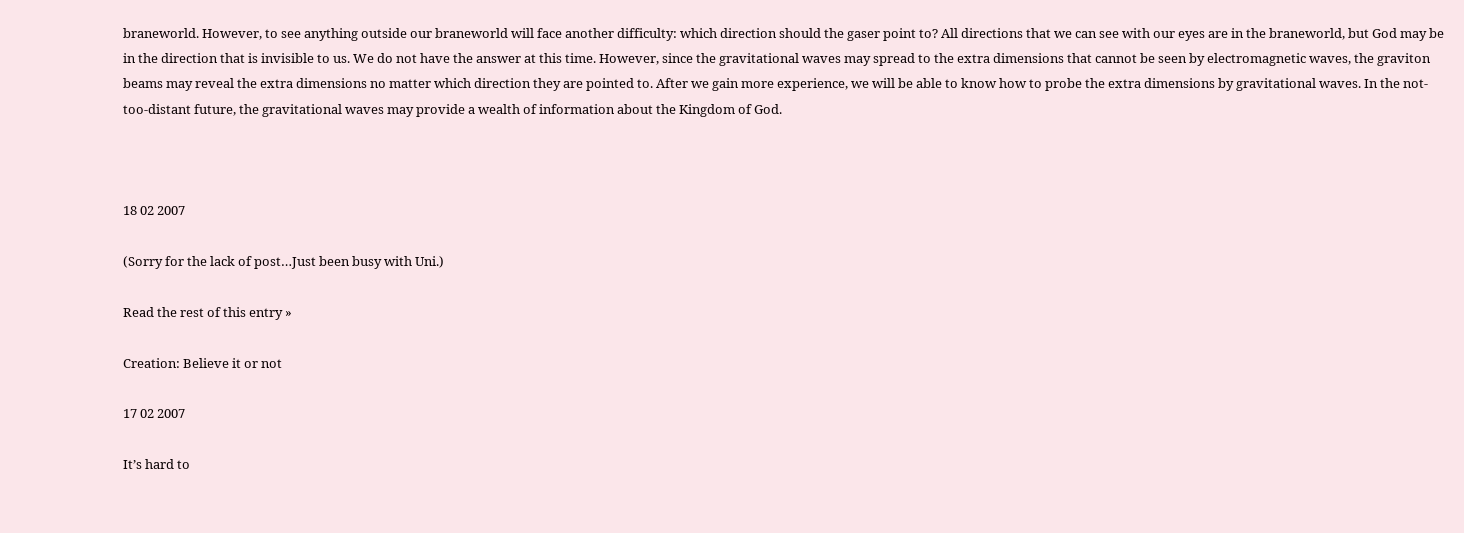braneworld. However, to see anything outside our braneworld will face another difficulty: which direction should the gaser point to? All directions that we can see with our eyes are in the braneworld, but God may be in the direction that is invisible to us. We do not have the answer at this time. However, since the gravitational waves may spread to the extra dimensions that cannot be seen by electromagnetic waves, the graviton beams may reveal the extra dimensions no matter which direction they are pointed to. After we gain more experience, we will be able to know how to probe the extra dimensions by gravitational waves. In the not-too-distant future, the gravitational waves may provide a wealth of information about the Kingdom of God.



18 02 2007

(Sorry for the lack of post…Just been busy with Uni.)

Read the rest of this entry »

Creation: Believe it or not

17 02 2007

It’s hard to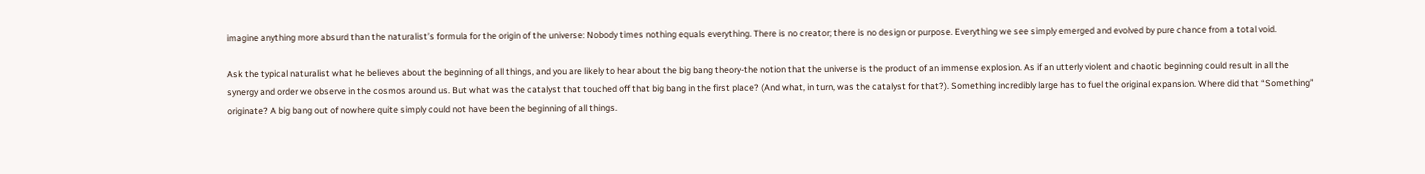imagine anything more absurd than the naturalist’s formula for the origin of the universe: Nobody times nothing equals everything. There is no creator; there is no design or purpose. Everything we see simply emerged and evolved by pure chance from a total void.

Ask the typical naturalist what he believes about the beginning of all things, and you are likely to hear about the big bang theory-the notion that the universe is the product of an immense explosion. As if an utterly violent and chaotic beginning could result in all the synergy and order we observe in the cosmos around us. But what was the catalyst that touched off that big bang in the first place? (And what, in turn, was the catalyst for that?). Something incredibly large has to fuel the original expansion. Where did that “Something” originate? A big bang out of nowhere quite simply could not have been the beginning of all things.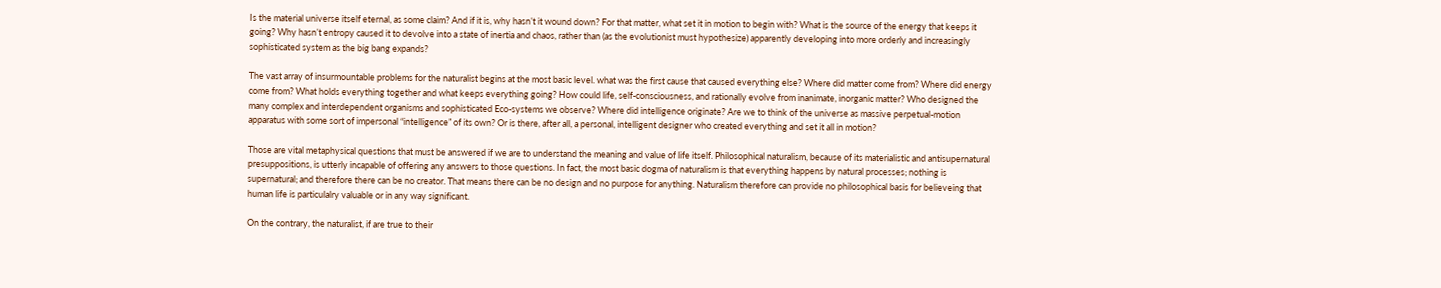Is the material universe itself eternal, as some claim? And if it is, why hasn’t it wound down? For that matter, what set it in motion to begin with? What is the source of the energy that keeps it going? Why hasn’t entropy caused it to devolve into a state of inertia and chaos, rather than (as the evolutionist must hypothesize) apparently developing into more orderly and increasingly sophisticated system as the big bang expands?

The vast array of insurmountable problems for the naturalist begins at the most basic level. what was the first cause that caused everything else? Where did matter come from? Where did energy come from? What holds everything together and what keeps everything going? How could life, self-consciousness, and rationally evolve from inanimate, inorganic matter? Who designed the many complex and interdependent organisms and sophisticated Eco-systems we observe? Where did intelligence originate? Are we to think of the universe as massive perpetual-motion apparatus with some sort of impersonal “intelligence” of its own? Or is there, after all, a personal, intelligent designer who created everything and set it all in motion?

Those are vital metaphysical questions that must be answered if we are to understand the meaning and value of life itself. Philosophical naturalism, because of its materialistic and antisupernatural presuppositions, is utterly incapable of offering any answers to those questions. In fact, the most basic dogma of naturalism is that everything happens by natural processes; nothing is supernatural; and therefore there can be no creator. That means there can be no design and no purpose for anything. Naturalism therefore can provide no philosophical basis for believeing that human life is particulalry valuable or in any way significant.

On the contrary, the naturalist, if are true to their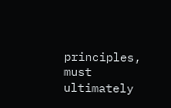principles, must ultimately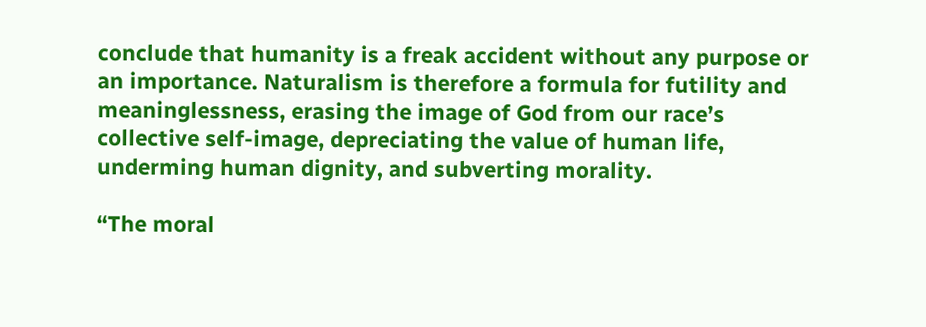conclude that humanity is a freak accident without any purpose or an importance. Naturalism is therefore a formula for futility and meaninglessness, erasing the image of God from our race’s collective self-image, depreciating the value of human life, underming human dignity, and subverting morality.

“The moral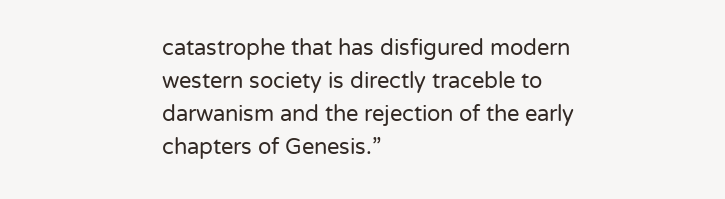catastrophe that has disfigured modern western society is directly traceble to darwanism and the rejection of the early chapters of Genesis.”